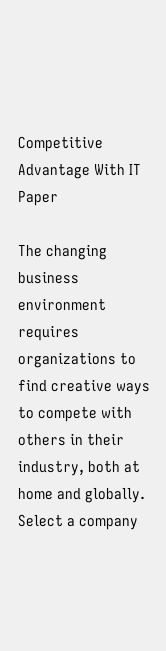Competitive Advantage With IT Paper

The changing business environment requires organizations to find creative ways to compete with others in their industry, both at home and globally.
Select a company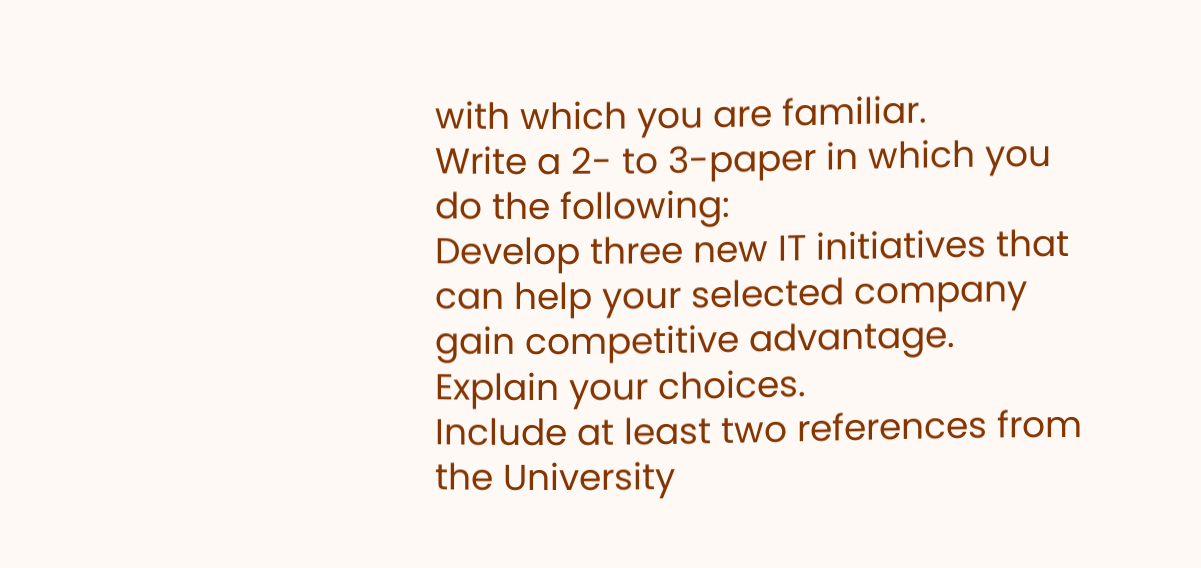with which you are familiar.
Write a 2- to 3-paper in which you do the following:
Develop three new IT initiatives that can help your selected company gain competitive advantage.
Explain your choices.
Include at least two references from the University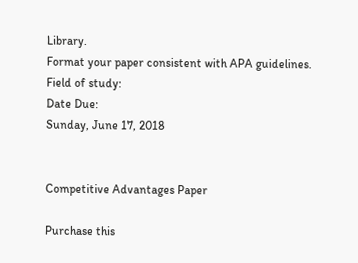Library.
Format your paper consistent with APA guidelines.
Field of study:
Date Due:
Sunday, June 17, 2018


Competitive Advantages Paper

Purchase this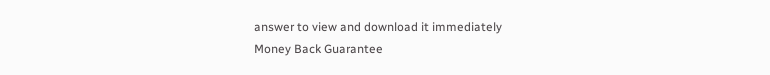answer to view and download it immediately
Money Back Guarantee